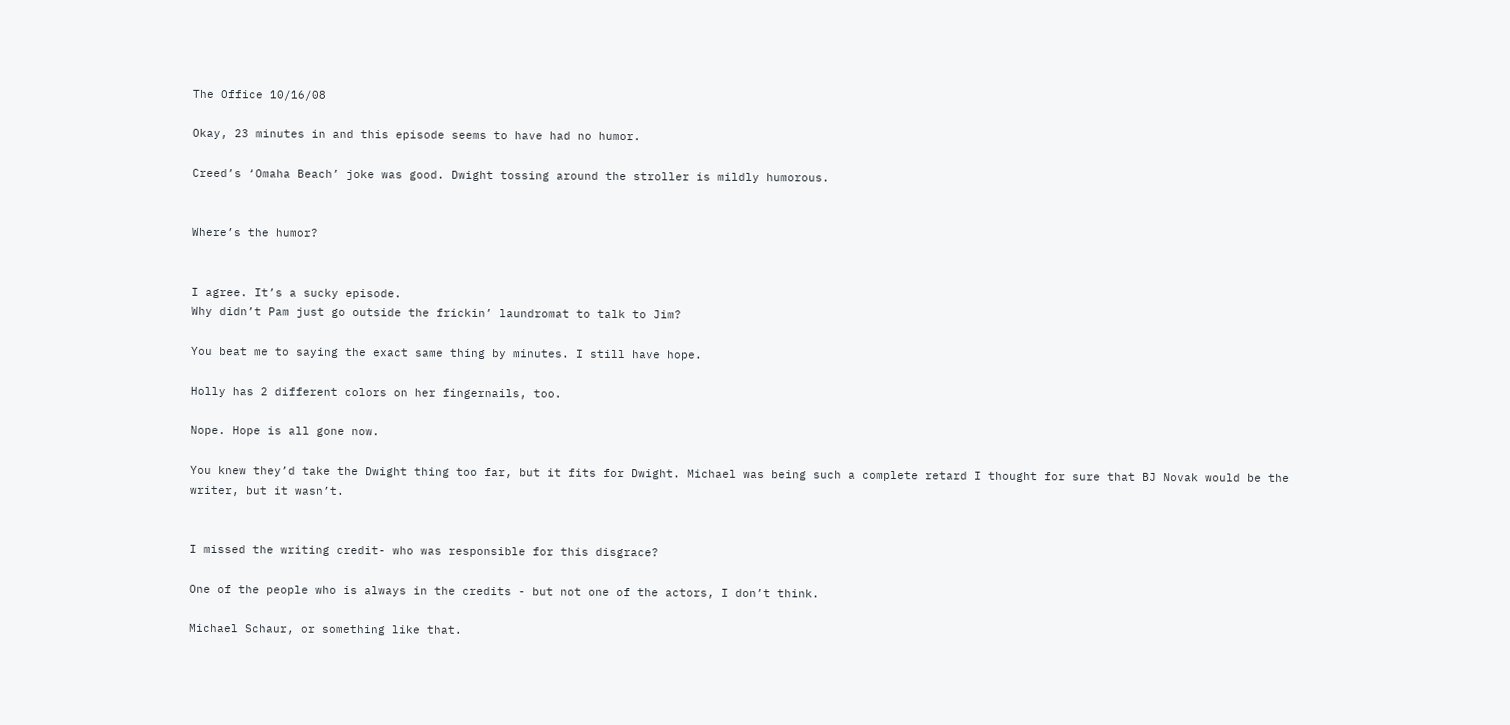The Office 10/16/08

Okay, 23 minutes in and this episode seems to have had no humor.

Creed’s ‘Omaha Beach’ joke was good. Dwight tossing around the stroller is mildly humorous.


Where’s the humor?


I agree. It’s a sucky episode.
Why didn’t Pam just go outside the frickin’ laundromat to talk to Jim?

You beat me to saying the exact same thing by minutes. I still have hope.

Holly has 2 different colors on her fingernails, too.

Nope. Hope is all gone now.

You knew they’d take the Dwight thing too far, but it fits for Dwight. Michael was being such a complete retard I thought for sure that BJ Novak would be the writer, but it wasn’t.


I missed the writing credit- who was responsible for this disgrace?

One of the people who is always in the credits - but not one of the actors, I don’t think.

Michael Schaur, or something like that.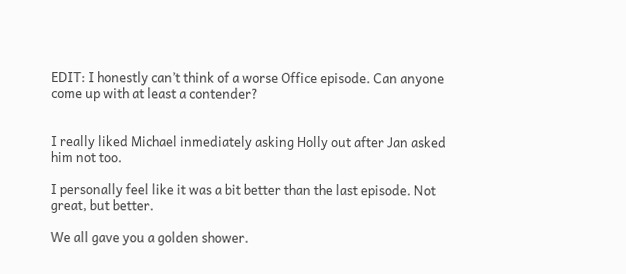EDIT: I honestly can’t think of a worse Office episode. Can anyone come up with at least a contender?


I really liked Michael inmediately asking Holly out after Jan asked him not too.

I personally feel like it was a bit better than the last episode. Not great, but better.

We all gave you a golden shower.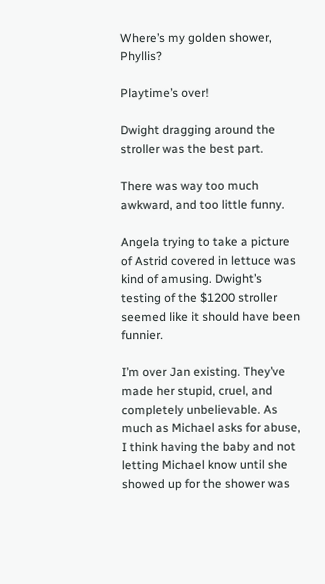Where’s my golden shower, Phyllis?

Playtime’s over!

Dwight dragging around the stroller was the best part.

There was way too much awkward, and too little funny.

Angela trying to take a picture of Astrid covered in lettuce was kind of amusing. Dwight’s testing of the $1200 stroller seemed like it should have been funnier.

I’m over Jan existing. They’ve made her stupid, cruel, and completely unbelievable. As much as Michael asks for abuse, I think having the baby and not letting Michael know until she showed up for the shower was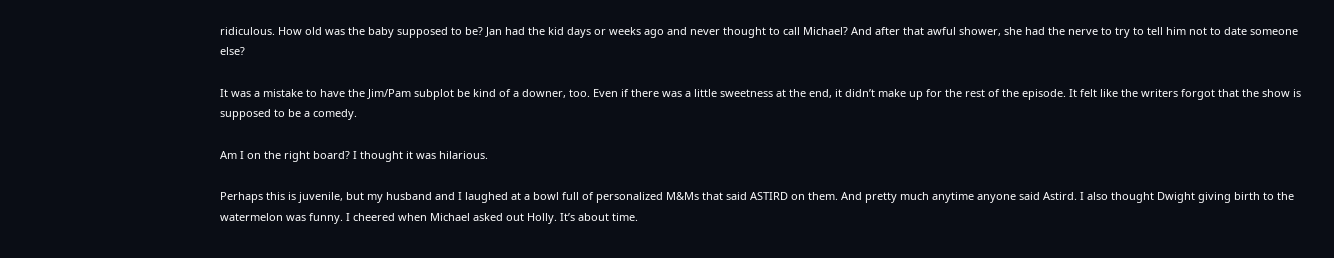ridiculous. How old was the baby supposed to be? Jan had the kid days or weeks ago and never thought to call Michael? And after that awful shower, she had the nerve to try to tell him not to date someone else?

It was a mistake to have the Jim/Pam subplot be kind of a downer, too. Even if there was a little sweetness at the end, it didn’t make up for the rest of the episode. It felt like the writers forgot that the show is supposed to be a comedy.

Am I on the right board? I thought it was hilarious.

Perhaps this is juvenile, but my husband and I laughed at a bowl full of personalized M&Ms that said ASTIRD on them. And pretty much anytime anyone said Astird. I also thought Dwight giving birth to the watermelon was funny. I cheered when Michael asked out Holly. It’s about time.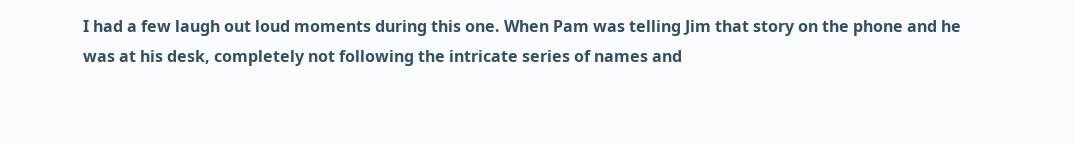I had a few laugh out loud moments during this one. When Pam was telling Jim that story on the phone and he was at his desk, completely not following the intricate series of names and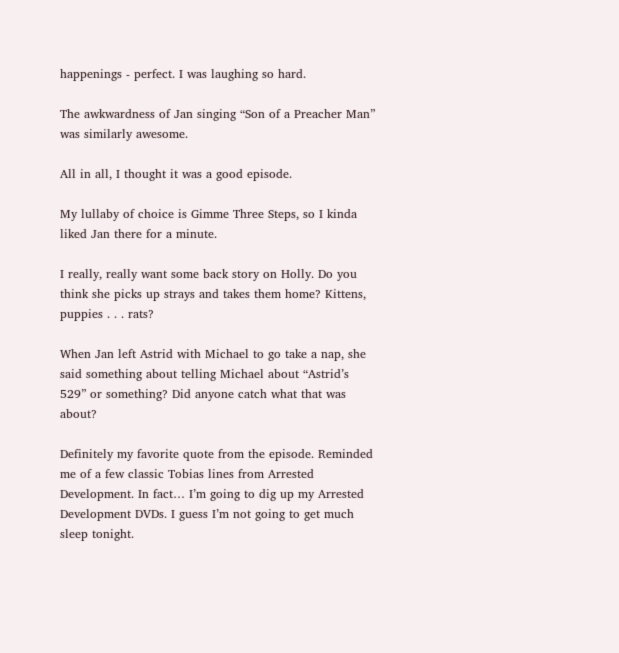happenings - perfect. I was laughing so hard.

The awkwardness of Jan singing “Son of a Preacher Man” was similarly awesome.

All in all, I thought it was a good episode.

My lullaby of choice is Gimme Three Steps, so I kinda liked Jan there for a minute.

I really, really want some back story on Holly. Do you think she picks up strays and takes them home? Kittens, puppies . . . rats?

When Jan left Astrid with Michael to go take a nap, she said something about telling Michael about “Astrid’s 529” or something? Did anyone catch what that was about?

Definitely my favorite quote from the episode. Reminded me of a few classic Tobias lines from Arrested Development. In fact… I’m going to dig up my Arrested Development DVDs. I guess I’m not going to get much sleep tonight.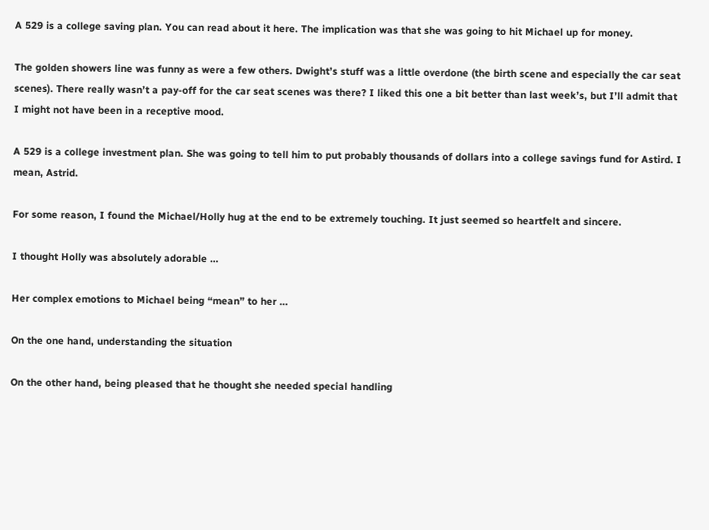A 529 is a college saving plan. You can read about it here. The implication was that she was going to hit Michael up for money.

The golden showers line was funny as were a few others. Dwight’s stuff was a little overdone (the birth scene and especially the car seat scenes). There really wasn’t a pay-off for the car seat scenes was there? I liked this one a bit better than last week’s, but I’ll admit that I might not have been in a receptive mood.

A 529 is a college investment plan. She was going to tell him to put probably thousands of dollars into a college savings fund for Astird. I mean, Astrid.

For some reason, I found the Michael/Holly hug at the end to be extremely touching. It just seemed so heartfelt and sincere.

I thought Holly was absolutely adorable …

Her complex emotions to Michael being “mean” to her …

On the one hand, understanding the situation

On the other hand, being pleased that he thought she needed special handling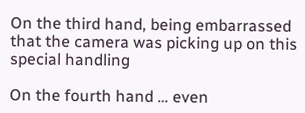On the third hand, being embarrassed that the camera was picking up on this special handling

On the fourth hand … even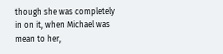though she was completely in on it, when Michael was mean to her,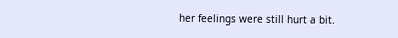her feelings were still hurt a bit.